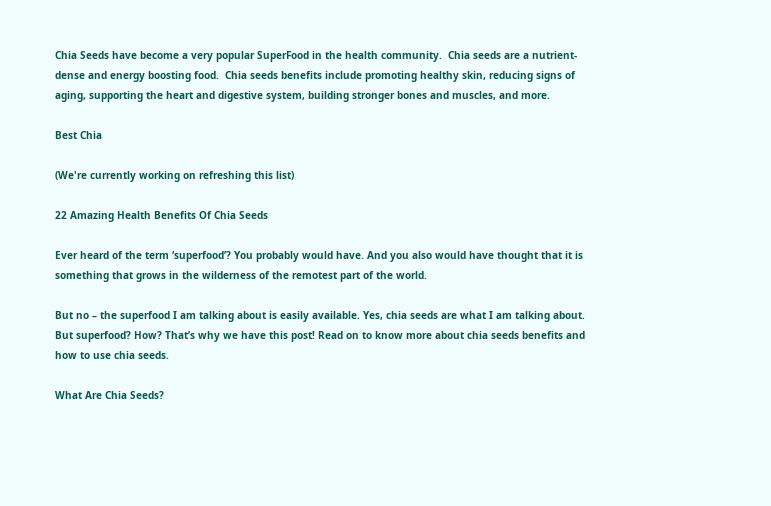Chia Seeds have become a very popular SuperFood in the health community.  Chia seeds are a nutrient-dense and energy boosting food.  Chia seeds benefits include promoting healthy skin, reducing signs of aging, supporting the heart and digestive system, building stronger bones and muscles, and more.

Best Chia

(We're currently working on refreshing this list)

22 Amazing Health Benefits Of Chia Seeds

Ever heard of the term ‘superfood’? You probably would have. And you also would have thought that it is something that grows in the wilderness of the remotest part of the world.

But no – the superfood I am talking about is easily available. Yes, chia seeds are what I am talking about. But superfood? How? That’s why we have this post! Read on to know more about chia seeds benefits and how to use chia seeds.

What Are Chia Seeds?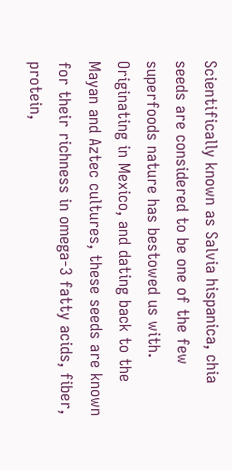Scientifically known as Salvia hispanica, chia seeds are considered to be one of the few superfoods nature has bestowed us with. Originating in Mexico, and dating back to the Mayan and Aztec cultures, these seeds are known for their richness in omega-3 fatty acids, fiber, protein,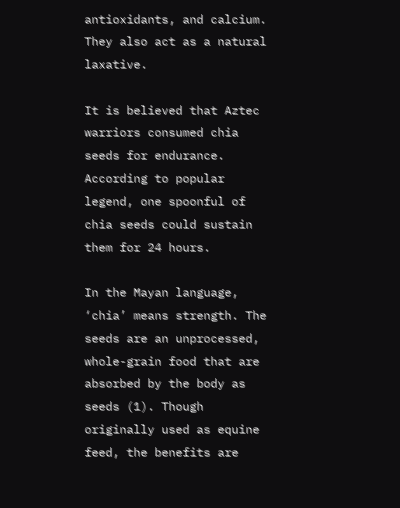antioxidants, and calcium. They also act as a natural laxative.

It is believed that Aztec warriors consumed chia seeds for endurance. According to popular legend, one spoonful of chia seeds could sustain them for 24 hours.

In the Mayan language, ‘chia’ means strength. The seeds are an unprocessed, whole-grain food that are absorbed by the body as seeds (1). Though originally used as equine feed, the benefits are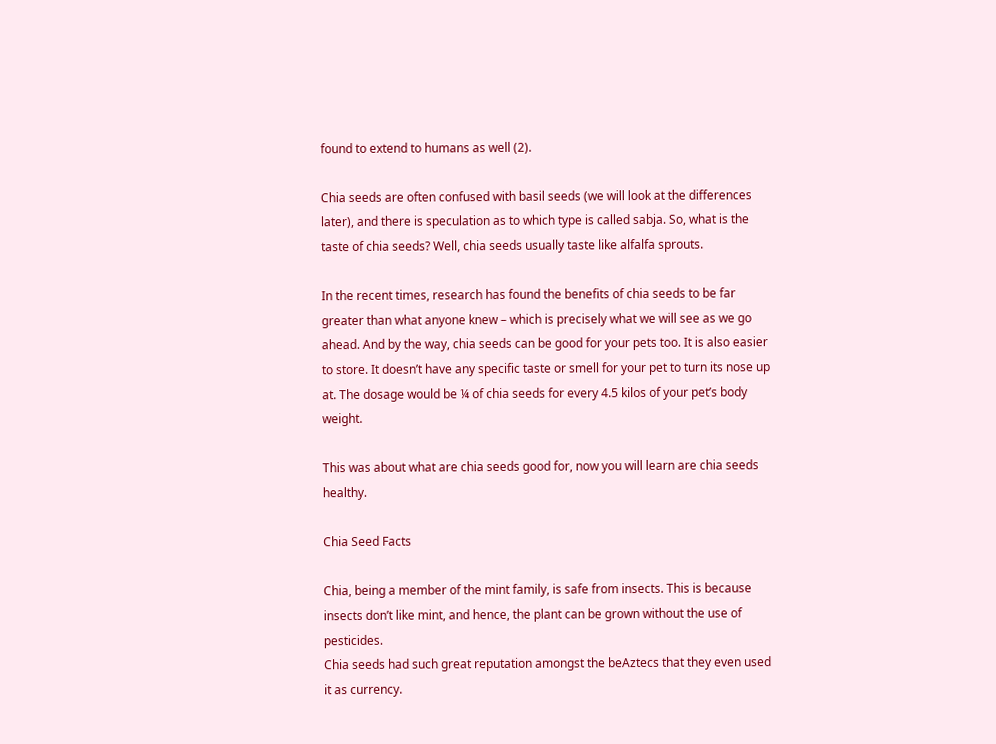found to extend to humans as well (2).

Chia seeds are often confused with basil seeds (we will look at the differences later), and there is speculation as to which type is called sabja. So, what is the taste of chia seeds? Well, chia seeds usually taste like alfalfa sprouts.

In the recent times, research has found the benefits of chia seeds to be far greater than what anyone knew – which is precisely what we will see as we go ahead. And by the way, chia seeds can be good for your pets too. It is also easier to store. It doesn’t have any specific taste or smell for your pet to turn its nose up at. The dosage would be ¼ of chia seeds for every 4.5 kilos of your pet’s body weight.

This was about what are chia seeds good for, now you will learn are chia seeds healthy.

Chia Seed Facts

Chia, being a member of the mint family, is safe from insects. This is because insects don’t like mint, and hence, the plant can be grown without the use of pesticides.
Chia seeds had such great reputation amongst the beAztecs that they even used it as currency.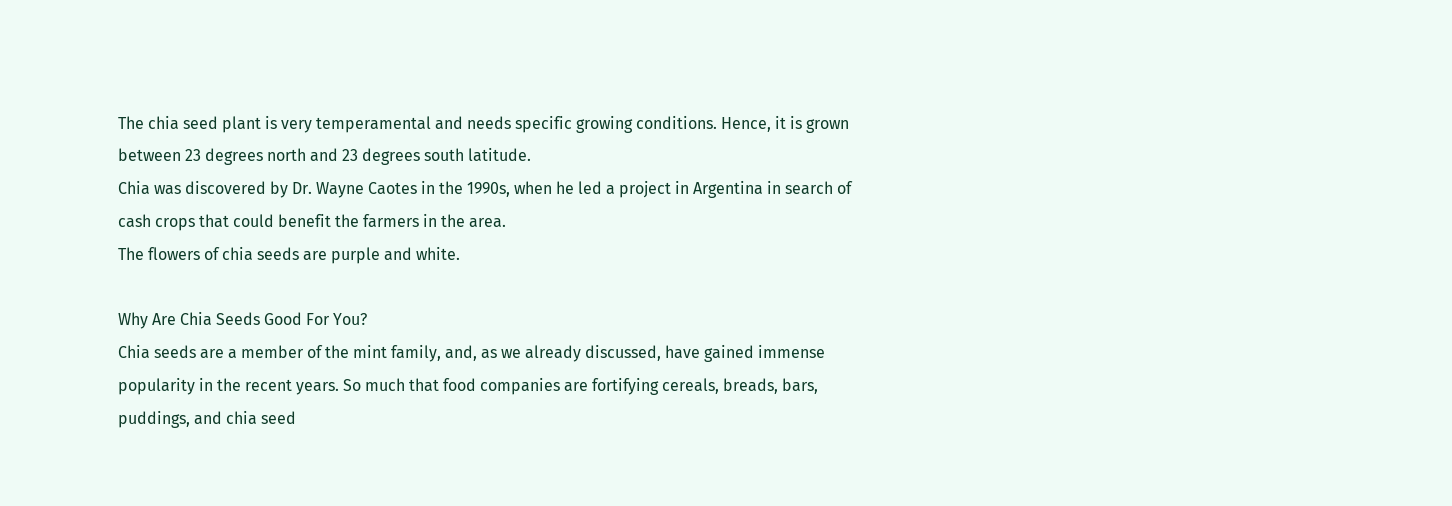The chia seed plant is very temperamental and needs specific growing conditions. Hence, it is grown between 23 degrees north and 23 degrees south latitude.
Chia was discovered by Dr. Wayne Caotes in the 1990s, when he led a project in Argentina in search of cash crops that could benefit the farmers in the area.
The flowers of chia seeds are purple and white.

Why Are Chia Seeds Good For You?
Chia seeds are a member of the mint family, and, as we already discussed, have gained immense popularity in the recent years. So much that food companies are fortifying cereals, breads, bars, puddings, and chia seed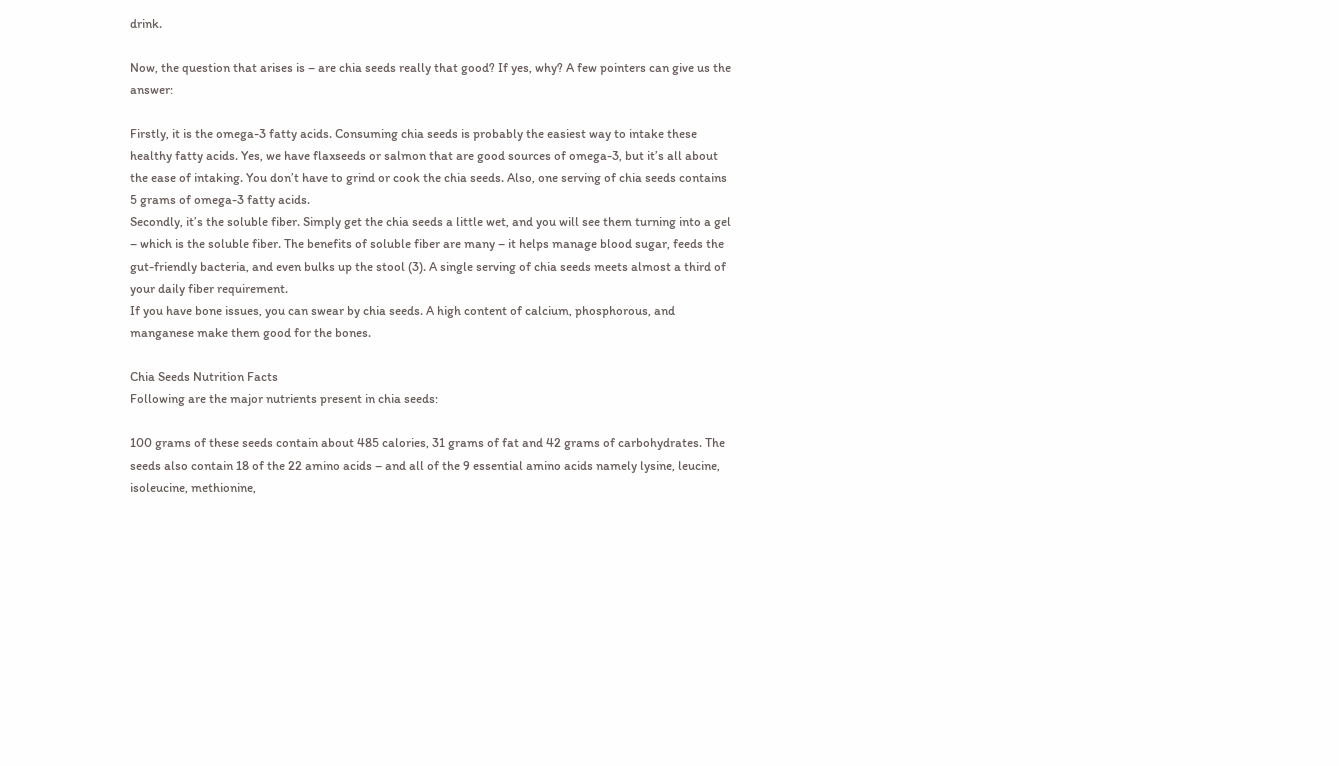drink.

Now, the question that arises is – are chia seeds really that good? If yes, why? A few pointers can give us the answer:

Firstly, it is the omega-3 fatty acids. Consuming chia seeds is probably the easiest way to intake these healthy fatty acids. Yes, we have flaxseeds or salmon that are good sources of omega-3, but it’s all about the ease of intaking. You don’t have to grind or cook the chia seeds. Also, one serving of chia seeds contains 5 grams of omega-3 fatty acids.
Secondly, it’s the soluble fiber. Simply get the chia seeds a little wet, and you will see them turning into a gel – which is the soluble fiber. The benefits of soluble fiber are many – it helps manage blood sugar, feeds the gut-friendly bacteria, and even bulks up the stool (3). A single serving of chia seeds meets almost a third of your daily fiber requirement.
If you have bone issues, you can swear by chia seeds. A high content of calcium, phosphorous, and manganese make them good for the bones.

Chia Seeds Nutrition Facts
Following are the major nutrients present in chia seeds:

100 grams of these seeds contain about 485 calories, 31 grams of fat and 42 grams of carbohydrates. The seeds also contain 18 of the 22 amino acids – and all of the 9 essential amino acids namely lysine, leucine, isoleucine, methionine,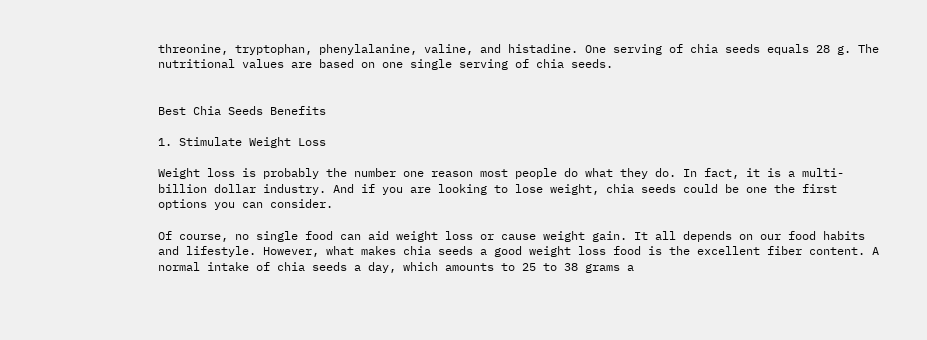threonine, tryptophan, phenylalanine, valine, and histadine. One serving of chia seeds equals 28 g. The nutritional values are based on one single serving of chia seeds.


Best Chia Seeds Benefits

1. Stimulate Weight Loss

Weight loss is probably the number one reason most people do what they do. In fact, it is a multi-billion dollar industry. And if you are looking to lose weight, chia seeds could be one the first options you can consider.

Of course, no single food can aid weight loss or cause weight gain. It all depends on our food habits and lifestyle. However, what makes chia seeds a good weight loss food is the excellent fiber content. A normal intake of chia seeds a day, which amounts to 25 to 38 grams a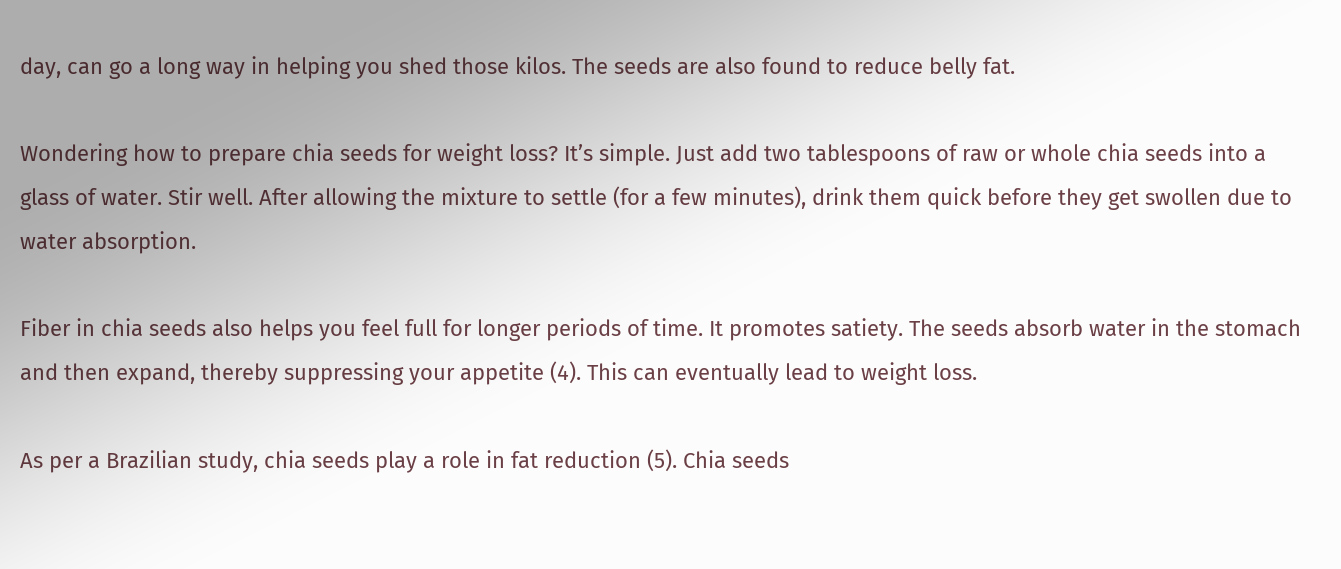day, can go a long way in helping you shed those kilos. The seeds are also found to reduce belly fat.

Wondering how to prepare chia seeds for weight loss? It’s simple. Just add two tablespoons of raw or whole chia seeds into a glass of water. Stir well. After allowing the mixture to settle (for a few minutes), drink them quick before they get swollen due to water absorption.

Fiber in chia seeds also helps you feel full for longer periods of time. It promotes satiety. The seeds absorb water in the stomach and then expand, thereby suppressing your appetite (4). This can eventually lead to weight loss.

As per a Brazilian study, chia seeds play a role in fat reduction (5). Chia seeds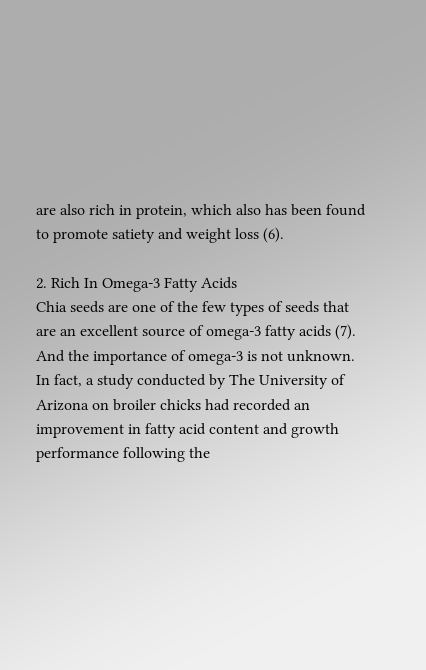are also rich in protein, which also has been found to promote satiety and weight loss (6).

2. Rich In Omega-3 Fatty Acids
Chia seeds are one of the few types of seeds that are an excellent source of omega-3 fatty acids (7). And the importance of omega-3 is not unknown. In fact, a study conducted by The University of Arizona on broiler chicks had recorded an improvement in fatty acid content and growth performance following the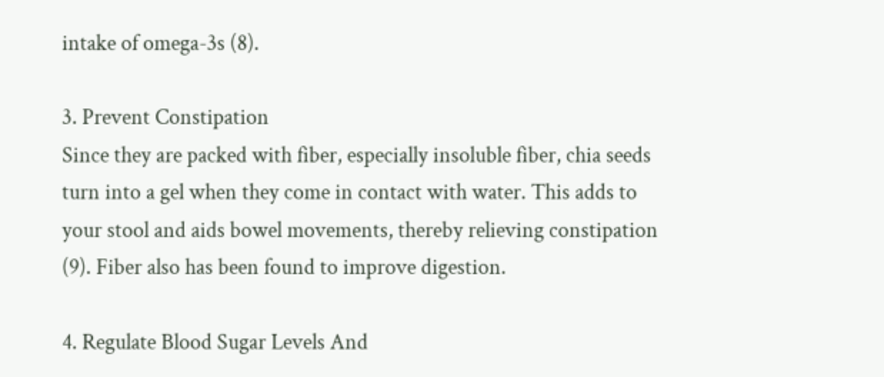intake of omega-3s (8).

3. Prevent Constipation
Since they are packed with fiber, especially insoluble fiber, chia seeds turn into a gel when they come in contact with water. This adds to your stool and aids bowel movements, thereby relieving constipation (9). Fiber also has been found to improve digestion.

4. Regulate Blood Sugar Levels And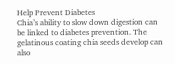Help Prevent Diabetes
Chia’s ability to slow down digestion can be linked to diabetes prevention. The gelatinous coating chia seeds develop can also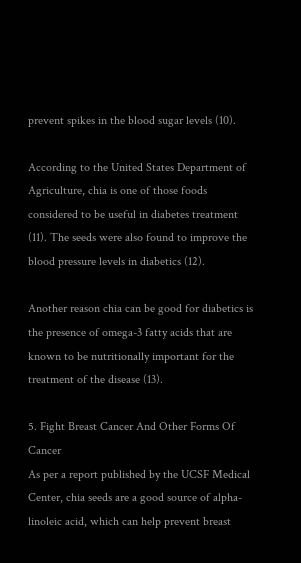prevent spikes in the blood sugar levels (10).

According to the United States Department of Agriculture, chia is one of those foods considered to be useful in diabetes treatment (11). The seeds were also found to improve the blood pressure levels in diabetics (12).

Another reason chia can be good for diabetics is the presence of omega-3 fatty acids that are known to be nutritionally important for the treatment of the disease (13).

5. Fight Breast Cancer And Other Forms Of Cancer
As per a report published by the UCSF Medical Center, chia seeds are a good source of alpha-linoleic acid, which can help prevent breast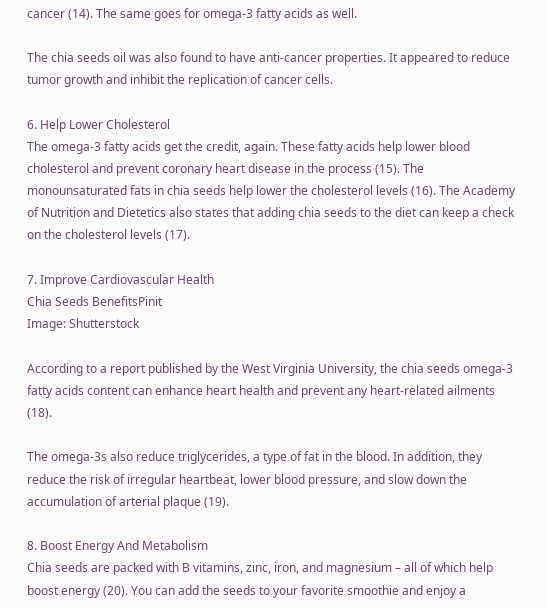cancer (14). The same goes for omega-3 fatty acids as well.

The chia seeds oil was also found to have anti-cancer properties. It appeared to reduce tumor growth and inhibit the replication of cancer cells.

6. Help Lower Cholesterol
The omega-3 fatty acids get the credit, again. These fatty acids help lower blood cholesterol and prevent coronary heart disease in the process (15). The monounsaturated fats in chia seeds help lower the cholesterol levels (16). The Academy of Nutrition and Dietetics also states that adding chia seeds to the diet can keep a check on the cholesterol levels (17).

7. Improve Cardiovascular Health
Chia Seeds BenefitsPinit
Image: Shutterstock

According to a report published by the West Virginia University, the chia seeds omega-3 fatty acids content can enhance heart health and prevent any heart-related ailments (18).

The omega-3s also reduce triglycerides, a type of fat in the blood. In addition, they reduce the risk of irregular heartbeat, lower blood pressure, and slow down the accumulation of arterial plaque (19).

8. Boost Energy And Metabolism
Chia seeds are packed with B vitamins, zinc, iron, and magnesium – all of which help boost energy (20). You can add the seeds to your favorite smoothie and enjoy a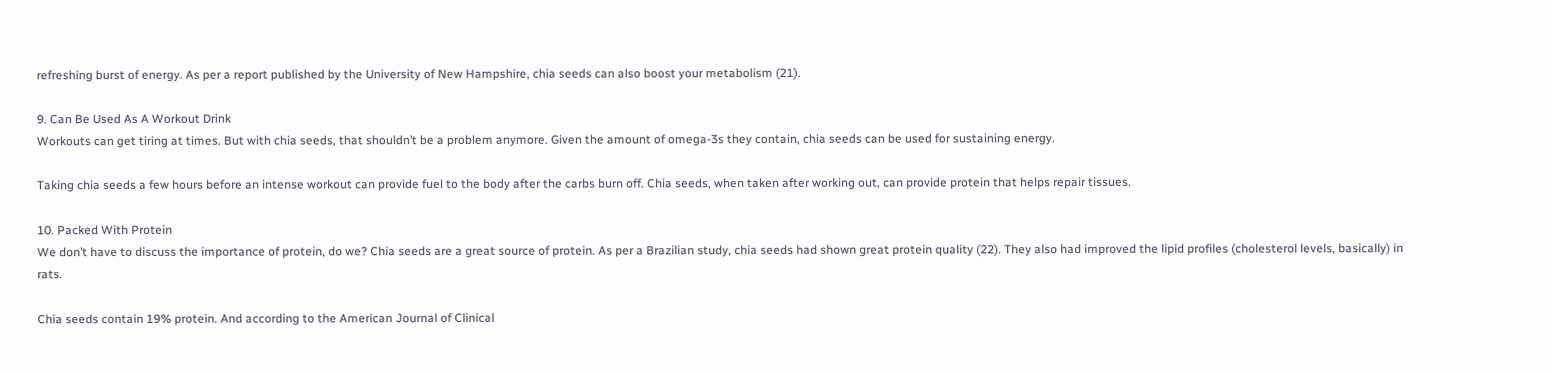refreshing burst of energy. As per a report published by the University of New Hampshire, chia seeds can also boost your metabolism (21).

9. Can Be Used As A Workout Drink
Workouts can get tiring at times. But with chia seeds, that shouldn’t be a problem anymore. Given the amount of omega-3s they contain, chia seeds can be used for sustaining energy.

Taking chia seeds a few hours before an intense workout can provide fuel to the body after the carbs burn off. Chia seeds, when taken after working out, can provide protein that helps repair tissues.

10. Packed With Protein
We don’t have to discuss the importance of protein, do we? Chia seeds are a great source of protein. As per a Brazilian study, chia seeds had shown great protein quality (22). They also had improved the lipid profiles (cholesterol levels, basically) in rats.

Chia seeds contain 19% protein. And according to the American Journal of Clinical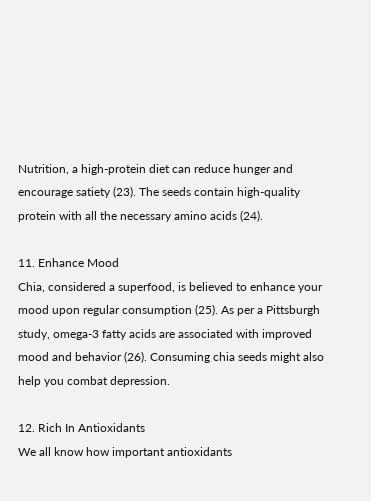Nutrition, a high-protein diet can reduce hunger and encourage satiety (23). The seeds contain high-quality protein with all the necessary amino acids (24).

11. Enhance Mood
Chia, considered a superfood, is believed to enhance your mood upon regular consumption (25). As per a Pittsburgh study, omega-3 fatty acids are associated with improved mood and behavior (26). Consuming chia seeds might also help you combat depression.

12. Rich In Antioxidants
We all know how important antioxidants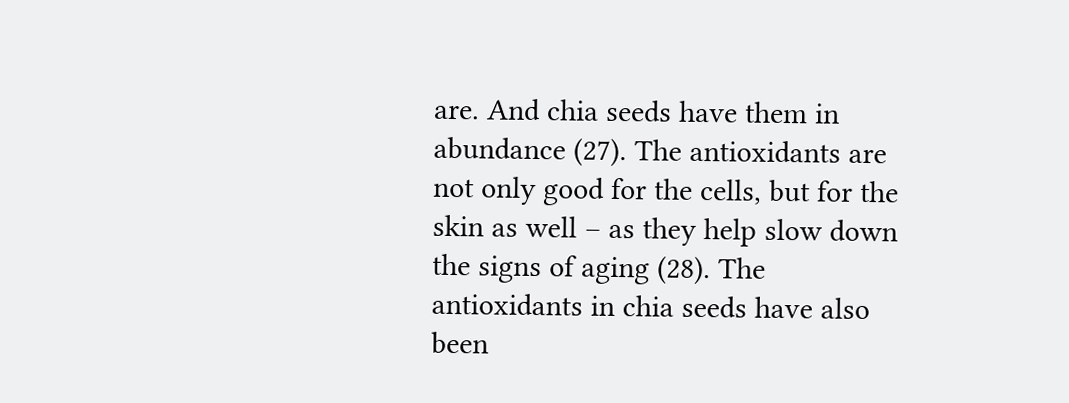are. And chia seeds have them in abundance (27). The antioxidants are not only good for the cells, but for the skin as well – as they help slow down the signs of aging (28). The antioxidants in chia seeds have also been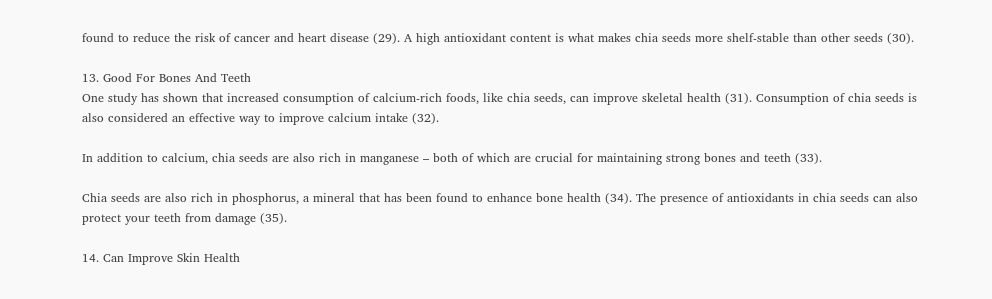found to reduce the risk of cancer and heart disease (29). A high antioxidant content is what makes chia seeds more shelf-stable than other seeds (30).

13. Good For Bones And Teeth
One study has shown that increased consumption of calcium-rich foods, like chia seeds, can improve skeletal health (31). Consumption of chia seeds is also considered an effective way to improve calcium intake (32).

In addition to calcium, chia seeds are also rich in manganese – both of which are crucial for maintaining strong bones and teeth (33).

Chia seeds are also rich in phosphorus, a mineral that has been found to enhance bone health (34). The presence of antioxidants in chia seeds can also protect your teeth from damage (35).

14. Can Improve Skin Health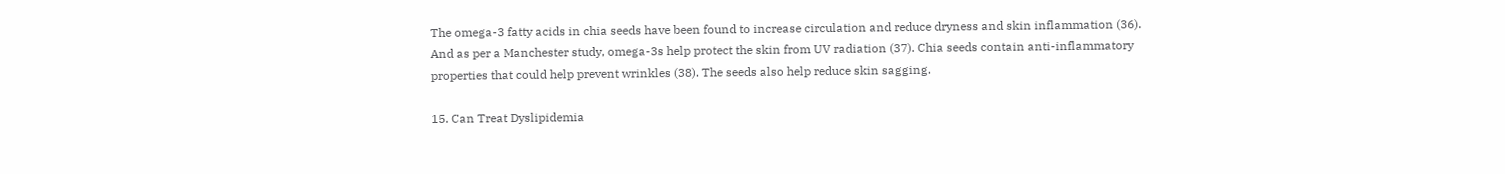The omega-3 fatty acids in chia seeds have been found to increase circulation and reduce dryness and skin inflammation (36). And as per a Manchester study, omega-3s help protect the skin from UV radiation (37). Chia seeds contain anti-inflammatory properties that could help prevent wrinkles (38). The seeds also help reduce skin sagging.

15. Can Treat Dyslipidemia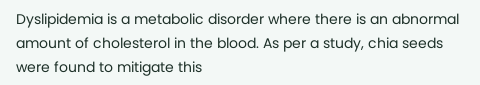Dyslipidemia is a metabolic disorder where there is an abnormal amount of cholesterol in the blood. As per a study, chia seeds were found to mitigate this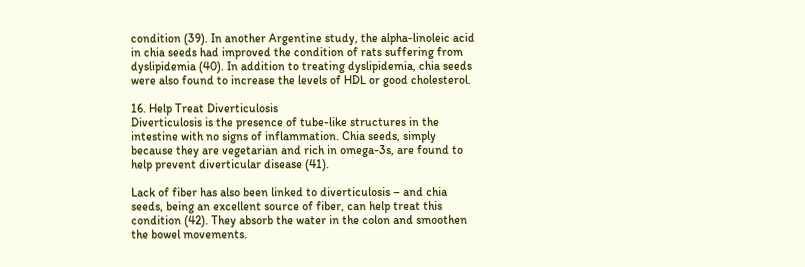condition (39). In another Argentine study, the alpha-linoleic acid in chia seeds had improved the condition of rats suffering from dyslipidemia (40). In addition to treating dyslipidemia, chia seeds were also found to increase the levels of HDL or good cholesterol.

16. Help Treat Diverticulosis
Diverticulosis is the presence of tube-like structures in the intestine with no signs of inflammation. Chia seeds, simply because they are vegetarian and rich in omega-3s, are found to help prevent diverticular disease (41).

Lack of fiber has also been linked to diverticulosis – and chia seeds, being an excellent source of fiber, can help treat this condition (42). They absorb the water in the colon and smoothen the bowel movements.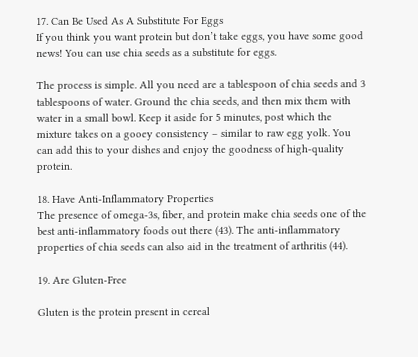17. Can Be Used As A Substitute For Eggs
If you think you want protein but don’t take eggs, you have some good news! You can use chia seeds as a substitute for eggs.

The process is simple. All you need are a tablespoon of chia seeds and 3 tablespoons of water. Ground the chia seeds, and then mix them with water in a small bowl. Keep it aside for 5 minutes, post which the mixture takes on a gooey consistency – similar to raw egg yolk. You can add this to your dishes and enjoy the goodness of high-quality protein.

18. Have Anti-Inflammatory Properties
The presence of omega-3s, fiber, and protein make chia seeds one of the best anti-inflammatory foods out there (43). The anti-inflammatory properties of chia seeds can also aid in the treatment of arthritis (44).

19. Are Gluten-Free

Gluten is the protein present in cereal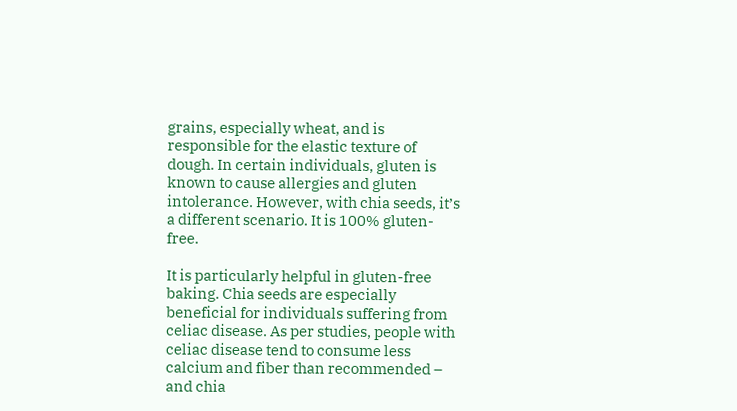grains, especially wheat, and is responsible for the elastic texture of dough. In certain individuals, gluten is known to cause allergies and gluten intolerance. However, with chia seeds, it’s a different scenario. It is 100% gluten-free.

It is particularly helpful in gluten-free baking. Chia seeds are especially beneficial for individuals suffering from celiac disease. As per studies, people with celiac disease tend to consume less calcium and fiber than recommended – and chia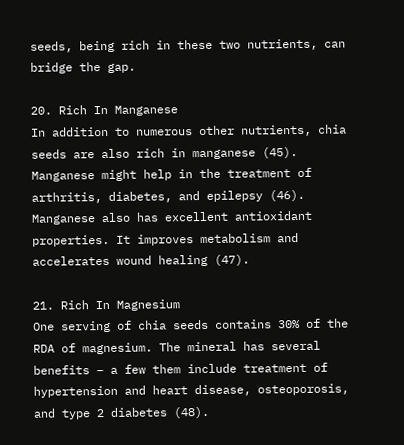seeds, being rich in these two nutrients, can bridge the gap.

20. Rich In Manganese
In addition to numerous other nutrients, chia seeds are also rich in manganese (45). Manganese might help in the treatment of arthritis, diabetes, and epilepsy (46). Manganese also has excellent antioxidant properties. It improves metabolism and accelerates wound healing (47).

21. Rich In Magnesium
One serving of chia seeds contains 30% of the RDA of magnesium. The mineral has several benefits – a few them include treatment of hypertension and heart disease, osteoporosis, and type 2 diabetes (48).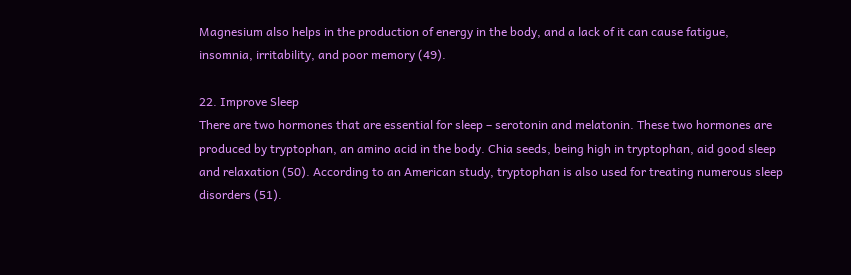Magnesium also helps in the production of energy in the body, and a lack of it can cause fatigue, insomnia, irritability, and poor memory (49).

22. Improve Sleep
There are two hormones that are essential for sleep – serotonin and melatonin. These two hormones are produced by tryptophan, an amino acid in the body. Chia seeds, being high in tryptophan, aid good sleep and relaxation (50). According to an American study, tryptophan is also used for treating numerous sleep disorders (51).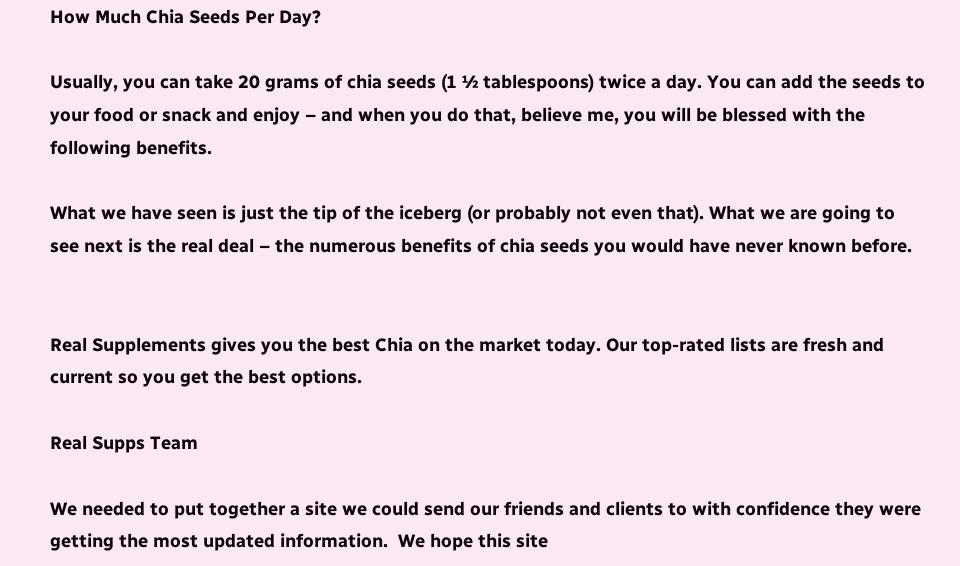How Much Chia Seeds Per Day?

Usually, you can take 20 grams of chia seeds (1 ½ tablespoons) twice a day. You can add the seeds to your food or snack and enjoy – and when you do that, believe me, you will be blessed with the following benefits.

What we have seen is just the tip of the iceberg (or probably not even that). What we are going to see next is the real deal – the numerous benefits of chia seeds you would have never known before.


Real Supplements gives you the best Chia on the market today. Our top-rated lists are fresh and current so you get the best options.

Real Supps Team

We needed to put together a site we could send our friends and clients to with confidence they were getting the most updated information.  We hope this site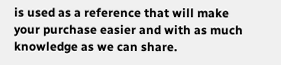is used as a reference that will make your purchase easier and with as much knowledge as we can share.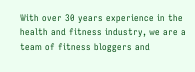With over 30 years experience in the health and fitness industry, we are a team of fitness bloggers and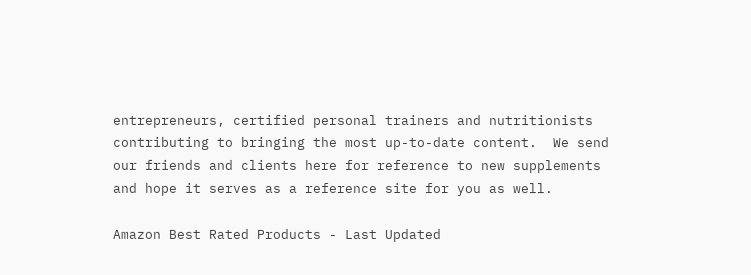entrepreneurs, certified personal trainers and nutritionists contributing to bringing the most up-to-date content.  We send our friends and clients here for reference to new supplements and hope it serves as a reference site for you as well.

Amazon Best Rated Products - Last Updated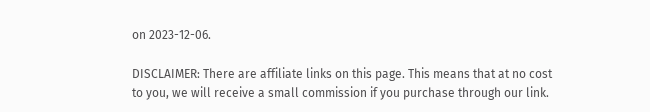on 2023-12-06.

DISCLAIMER: There are affiliate links on this page. This means that at no cost to you, we will receive a small commission if you purchase through our link.